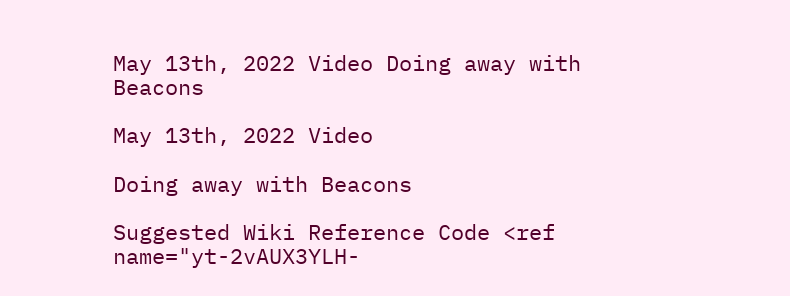May 13th, 2022 Video Doing away with Beacons

May 13th, 2022 Video

Doing away with Beacons

Suggested Wiki Reference Code <ref name="yt-2vAUX3YLH-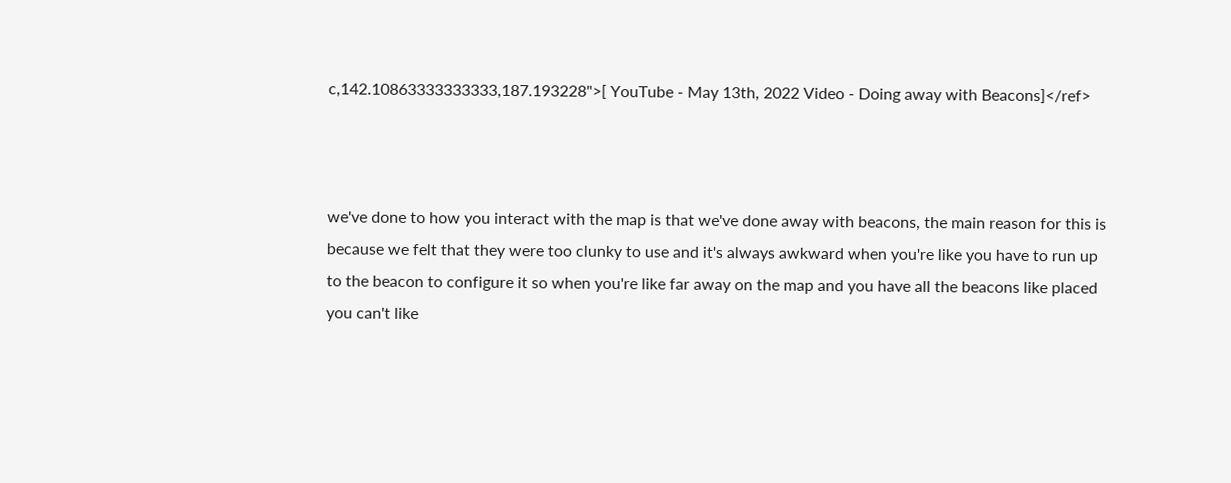c,142.10863333333333,187.193228">[ YouTube - May 13th, 2022 Video - Doing away with Beacons]</ref>



we've done to how you interact with the map is that we've done away with beacons, the main reason for this is because we felt that they were too clunky to use and it's always awkward when you're like you have to run up to the beacon to configure it so when you're like far away on the map and you have all the beacons like placed you can't like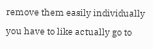remove them easily individually you have to like actually go to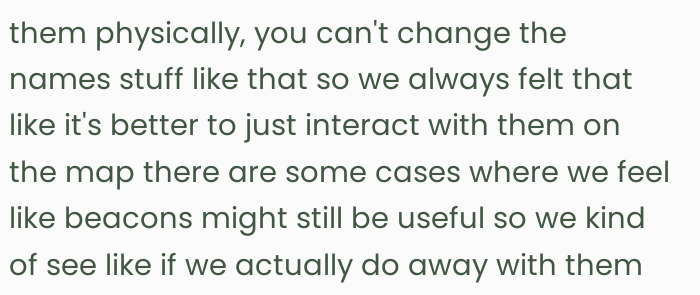them physically, you can't change the names stuff like that so we always felt that like it's better to just interact with them on the map there are some cases where we feel like beacons might still be useful so we kind of see like if we actually do away with them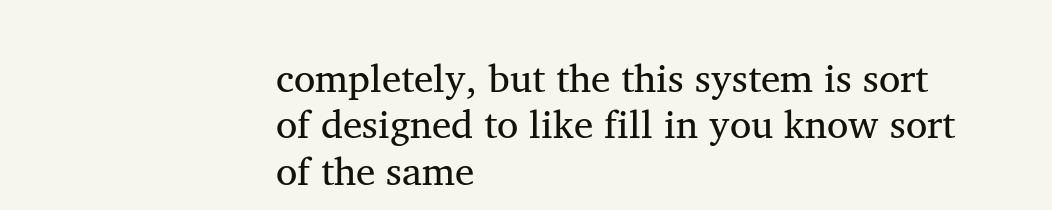completely, but the this system is sort of designed to like fill in you know sort of the same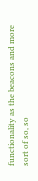functionality as the beacons and more sort of so, so